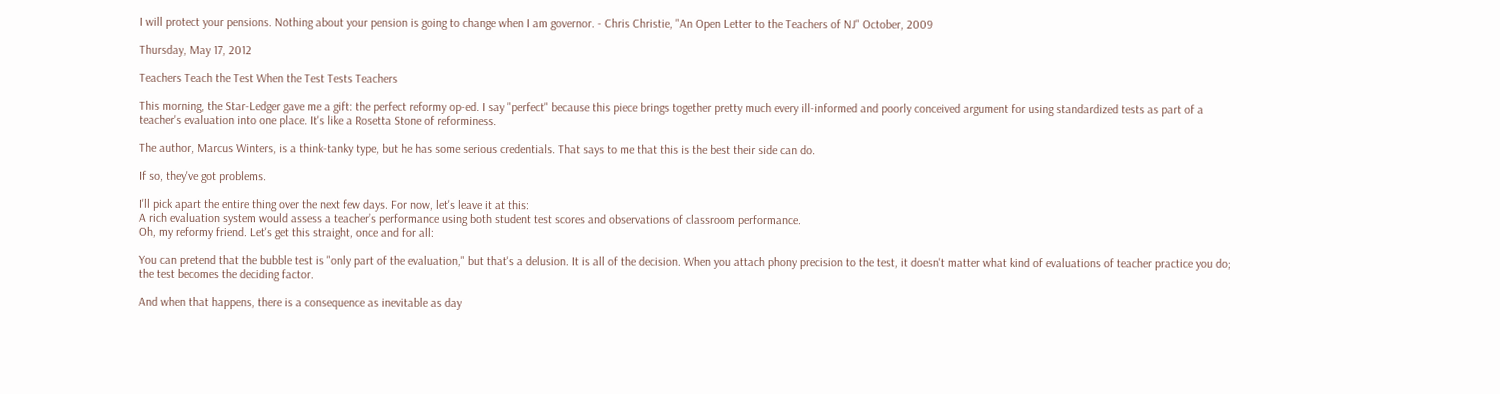I will protect your pensions. Nothing about your pension is going to change when I am governor. - Chris Christie, "An Open Letter to the Teachers of NJ" October, 2009

Thursday, May 17, 2012

Teachers Teach the Test When the Test Tests Teachers

This morning, the Star-Ledger gave me a gift: the perfect reformy op-ed. I say "perfect" because this piece brings together pretty much every ill-informed and poorly conceived argument for using standardized tests as part of a teacher's evaluation into one place. It's like a Rosetta Stone of reforminess.

The author, Marcus Winters, is a think-tanky type, but he has some serious credentials. That says to me that this is the best their side can do.

If so, they've got problems.

I'll pick apart the entire thing over the next few days. For now, let's leave it at this:
A rich evaluation system would assess a teacher’s performance using both student test scores and observations of classroom performance.
Oh, my reformy friend. Let's get this straight, once and for all:

You can pretend that the bubble test is "only part of the evaluation," but that's a delusion. It is all of the decision. When you attach phony precision to the test, it doesn't matter what kind of evaluations of teacher practice you do; the test becomes the deciding factor.

And when that happens, there is a consequence as inevitable as day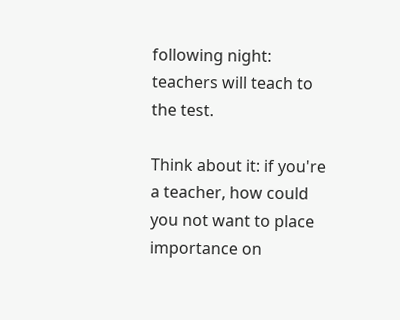following night: teachers will teach to the test.

Think about it: if you're a teacher, how could you not want to place importance on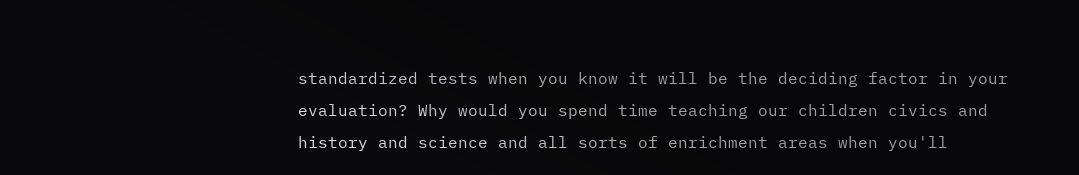standardized tests when you know it will be the deciding factor in your evaluation? Why would you spend time teaching our children civics and history and science and all sorts of enrichment areas when you'll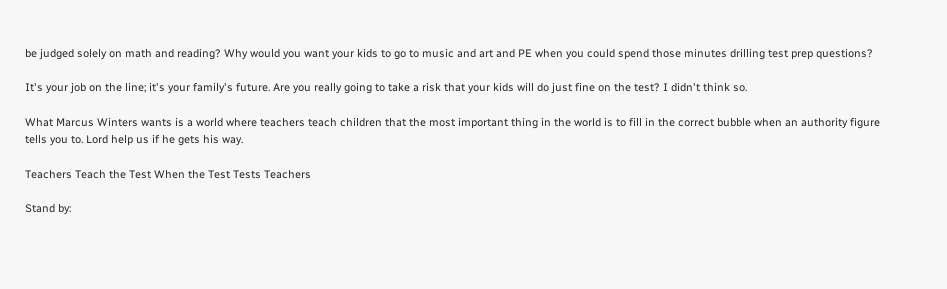be judged solely on math and reading? Why would you want your kids to go to music and art and PE when you could spend those minutes drilling test prep questions?

It's your job on the line; it's your family's future. Are you really going to take a risk that your kids will do just fine on the test? I didn't think so.

What Marcus Winters wants is a world where teachers teach children that the most important thing in the world is to fill in the correct bubble when an authority figure tells you to. Lord help us if he gets his way.

Teachers Teach the Test When the Test Tests Teachers

Stand by: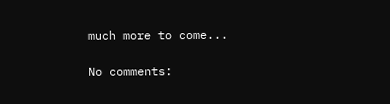much more to come...

No comments: